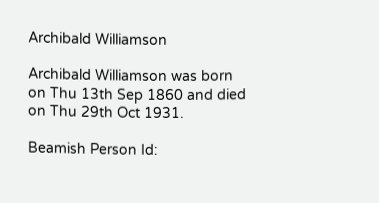Archibald Williamson

Archibald Williamson was born on Thu 13th Sep 1860 and died on Thu 29th Oct 1931.

Beamish Person Id: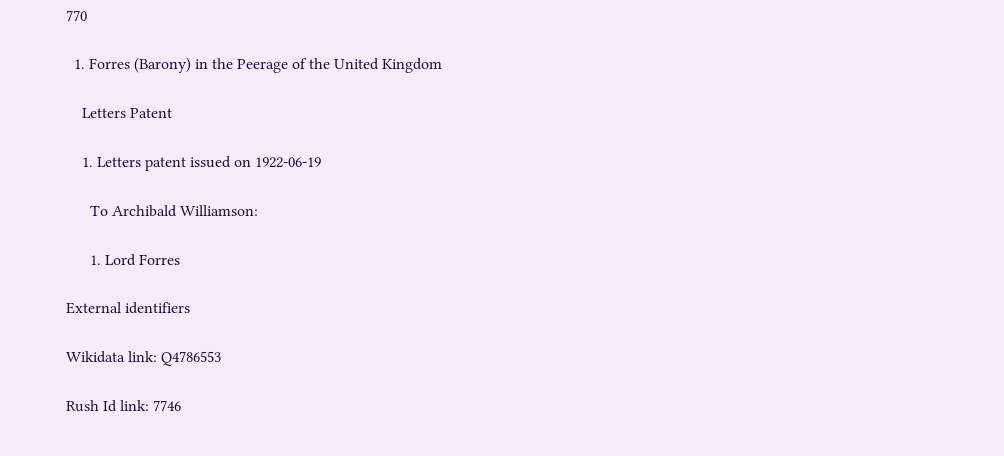770

  1. Forres (Barony) in the Peerage of the United Kingdom

    Letters Patent

    1. Letters patent issued on 1922-06-19

      To Archibald Williamson:

      1. Lord Forres

External identifiers

Wikidata link: Q4786553

Rush Id link: 7746